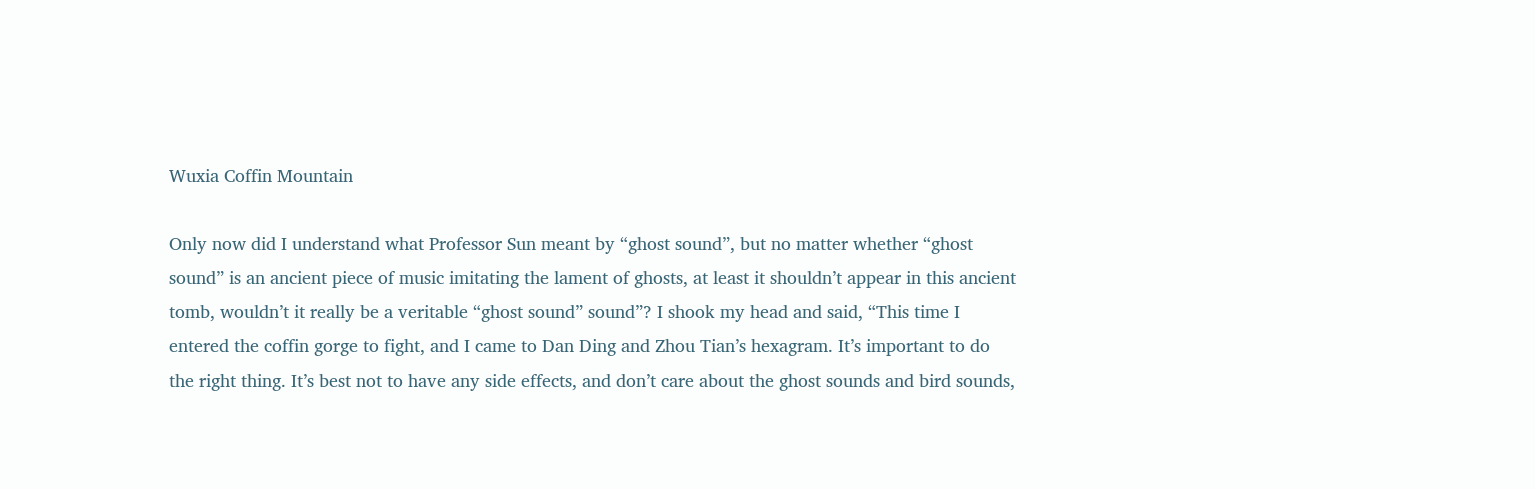Wuxia Coffin Mountain

Only now did I understand what Professor Sun meant by “ghost sound”, but no matter whether “ghost sound” is an ancient piece of music imitating the lament of ghosts, at least it shouldn’t appear in this ancient tomb, wouldn’t it really be a veritable “ghost sound” sound”? I shook my head and said, “This time I entered the coffin gorge to fight, and I came to Dan Ding and Zhou Tian’s hexagram. It’s important to do the right thing. It’s best not to have any side effects, and don’t care about the ghost sounds and bird sounds,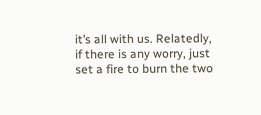it’s all with us. Relatedly, if there is any worry, just set a fire to burn the two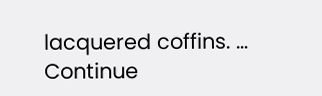lacquered coffins. … Continue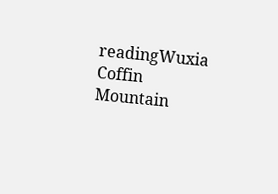readingWuxia Coffin Mountain